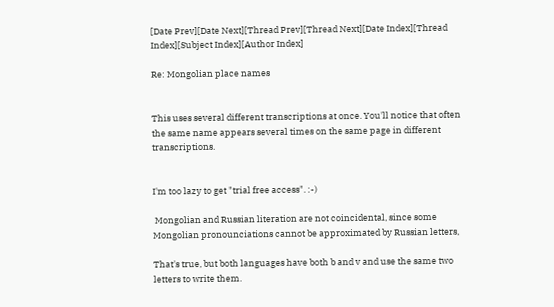[Date Prev][Date Next][Thread Prev][Thread Next][Date Index][Thread Index][Subject Index][Author Index]

Re: Mongolian place names


This uses several different transcriptions at once. You'll notice that often the same name appears several times on the same page in different transcriptions.


I'm too lazy to get "trial free access". :-)

 Mongolian and Russian literation are not coincidental, since some
Mongolian pronounciations cannot be approximated by Russian letters,

That's true, but both languages have both b and v and use the same two letters to write them.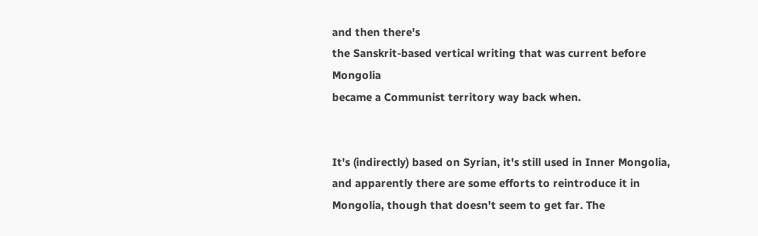and then there's
the Sanskrit-based vertical writing that was current before Mongolia
became a Communist territory way back when.


It's (indirectly) based on Syrian, it's still used in Inner Mongolia, and apparently there are some efforts to reintroduce it in Mongolia, though that doesn't seem to get far. The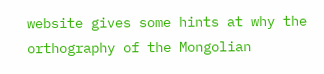website gives some hints at why the orthography of the Mongolian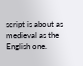script is about as medieval as the English one.